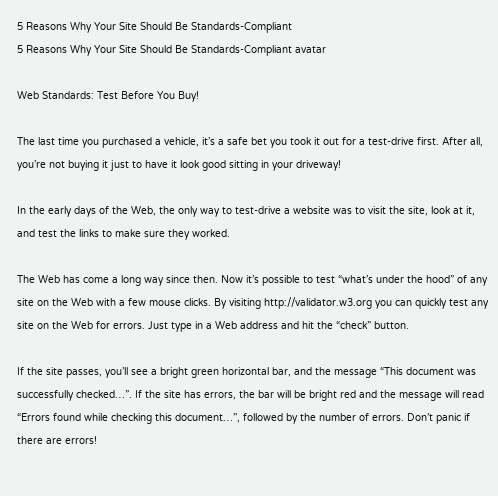5 Reasons Why Your Site Should Be Standards-Compliant
5 Reasons Why Your Site Should Be Standards-Compliant avatar

Web Standards: Test Before You Buy!

The last time you purchased a vehicle, it’s a safe bet you took it out for a test-drive first. After all, you’re not buying it just to have it look good sitting in your driveway!

In the early days of the Web, the only way to test-drive a website was to visit the site, look at it, and test the links to make sure they worked.

The Web has come a long way since then. Now it’s possible to test “what’s under the hood” of any site on the Web with a few mouse clicks. By visiting http://validator.w3.org you can quickly test any site on the Web for errors. Just type in a Web address and hit the “check” button.

If the site passes, you’ll see a bright green horizontal bar, and the message “This document was successfully checked…”. If the site has errors, the bar will be bright red and the message will read “Errors found while checking this document…”, followed by the number of errors. Don’t panic if there are errors!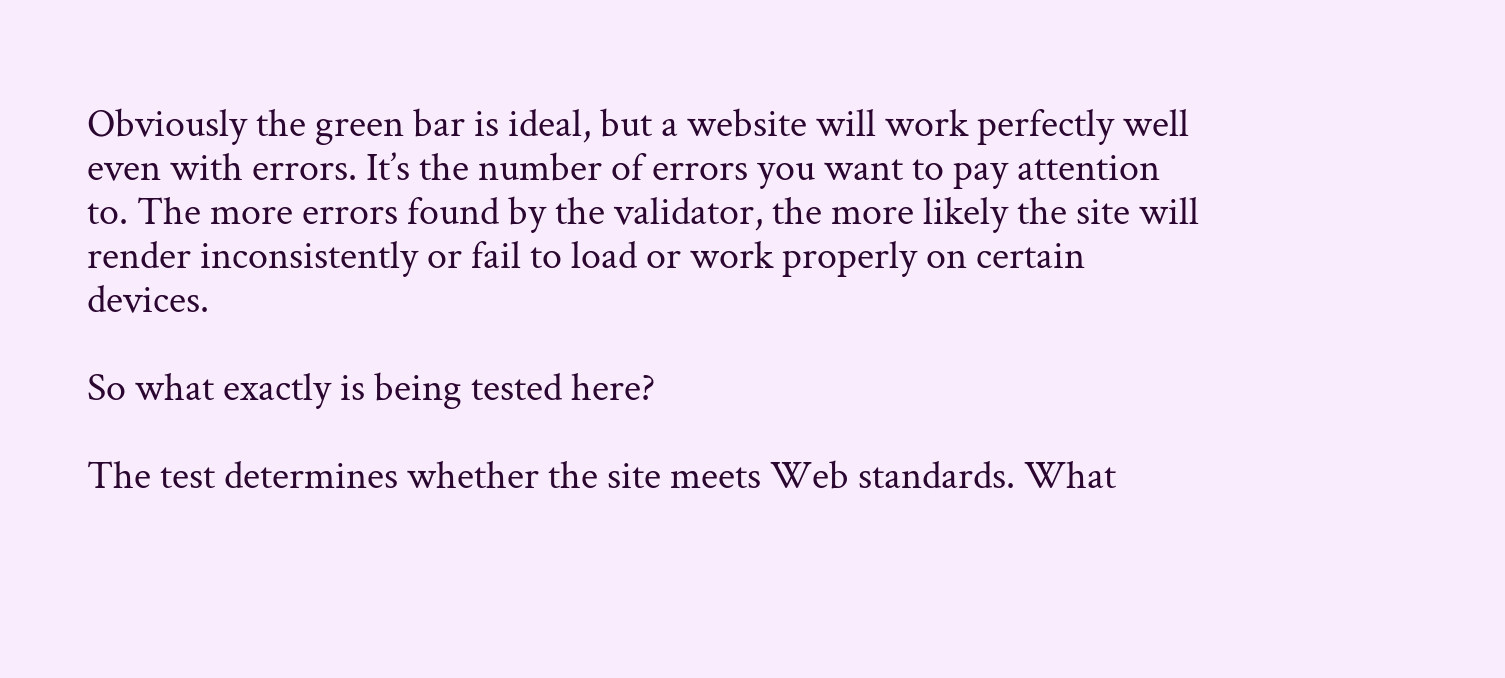Obviously the green bar is ideal, but a website will work perfectly well even with errors. It’s the number of errors you want to pay attention to. The more errors found by the validator, the more likely the site will render inconsistently or fail to load or work properly on certain devices.

So what exactly is being tested here?

The test determines whether the site meets Web standards. What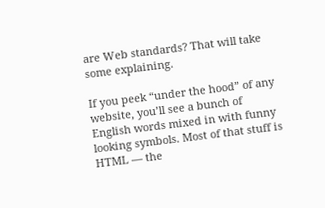are Web standards? That will take some explaining.

If you peek “under the hood” of any website, you’ll see a bunch of English words mixed in with funny looking symbols. Most of that stuff is HTML — the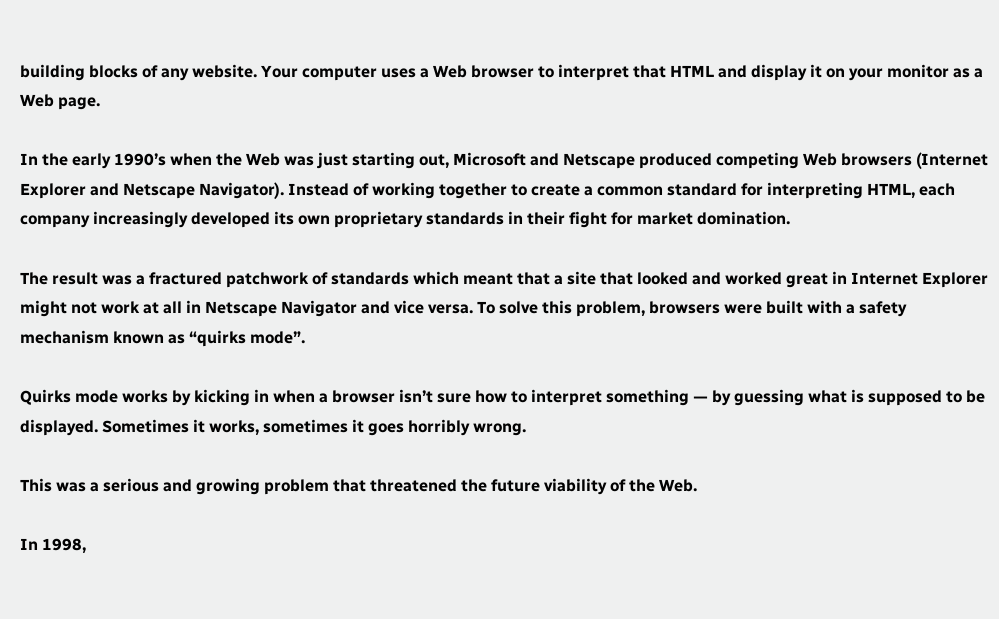building blocks of any website. Your computer uses a Web browser to interpret that HTML and display it on your monitor as a Web page.

In the early 1990’s when the Web was just starting out, Microsoft and Netscape produced competing Web browsers (Internet Explorer and Netscape Navigator). Instead of working together to create a common standard for interpreting HTML, each company increasingly developed its own proprietary standards in their fight for market domination.

The result was a fractured patchwork of standards which meant that a site that looked and worked great in Internet Explorer might not work at all in Netscape Navigator and vice versa. To solve this problem, browsers were built with a safety mechanism known as “quirks mode”.

Quirks mode works by kicking in when a browser isn’t sure how to interpret something — by guessing what is supposed to be displayed. Sometimes it works, sometimes it goes horribly wrong.

This was a serious and growing problem that threatened the future viability of the Web.

In 1998,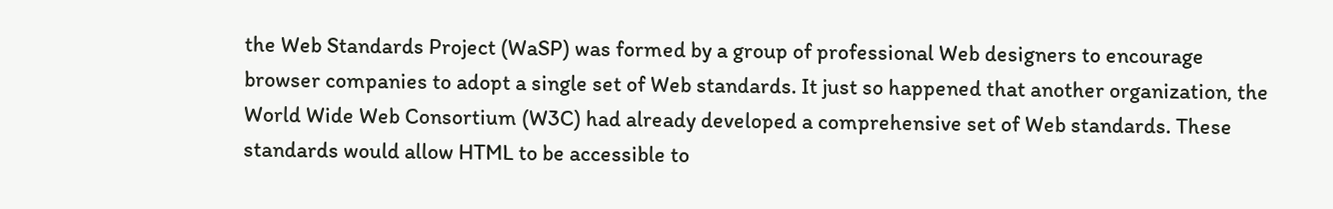the Web Standards Project (WaSP) was formed by a group of professional Web designers to encourage browser companies to adopt a single set of Web standards. It just so happened that another organization, the World Wide Web Consortium (W3C) had already developed a comprehensive set of Web standards. These standards would allow HTML to be accessible to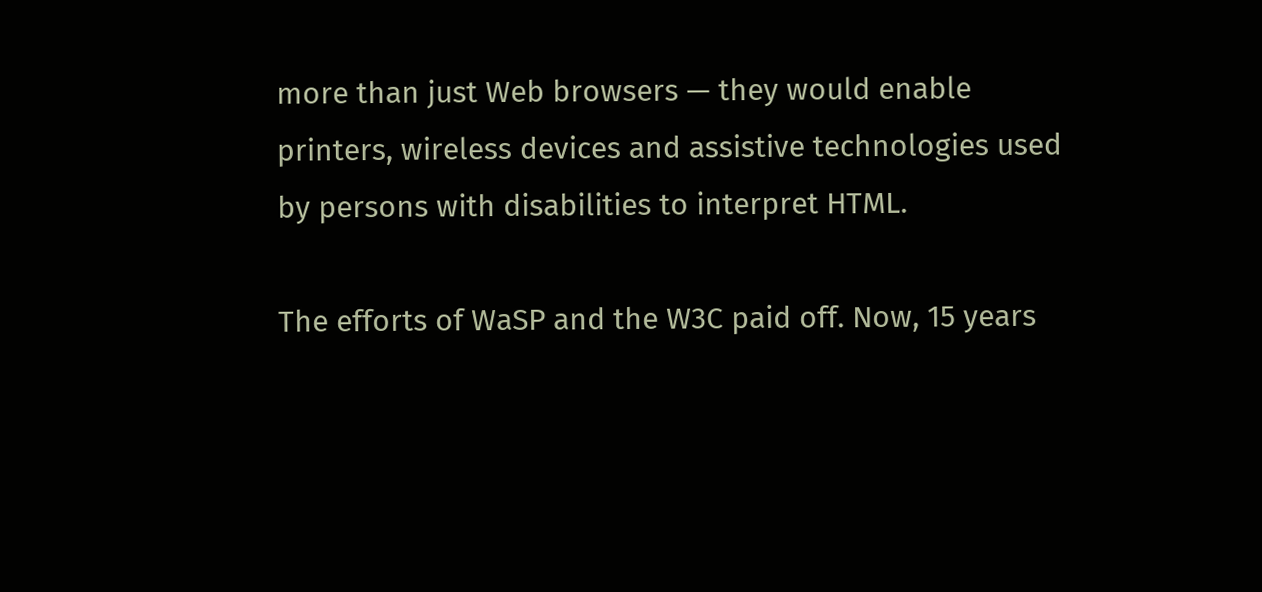more than just Web browsers — they would enable printers, wireless devices and assistive technologies used by persons with disabilities to interpret HTML.

The efforts of WaSP and the W3C paid off. Now, 15 years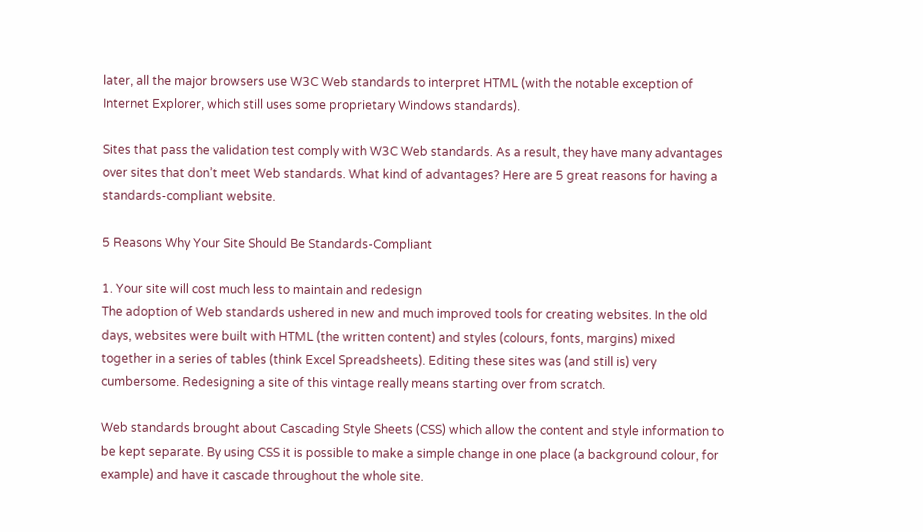later, all the major browsers use W3C Web standards to interpret HTML (with the notable exception of Internet Explorer, which still uses some proprietary Windows standards).

Sites that pass the validation test comply with W3C Web standards. As a result, they have many advantages over sites that don’t meet Web standards. What kind of advantages? Here are 5 great reasons for having a standards-compliant website.

5 Reasons Why Your Site Should Be Standards-Compliant

1. Your site will cost much less to maintain and redesign
The adoption of Web standards ushered in new and much improved tools for creating websites. In the old days, websites were built with HTML (the written content) and styles (colours, fonts, margins) mixed together in a series of tables (think Excel Spreadsheets). Editing these sites was (and still is) very cumbersome. Redesigning a site of this vintage really means starting over from scratch.

Web standards brought about Cascading Style Sheets (CSS) which allow the content and style information to be kept separate. By using CSS it is possible to make a simple change in one place (a background colour, for example) and have it cascade throughout the whole site.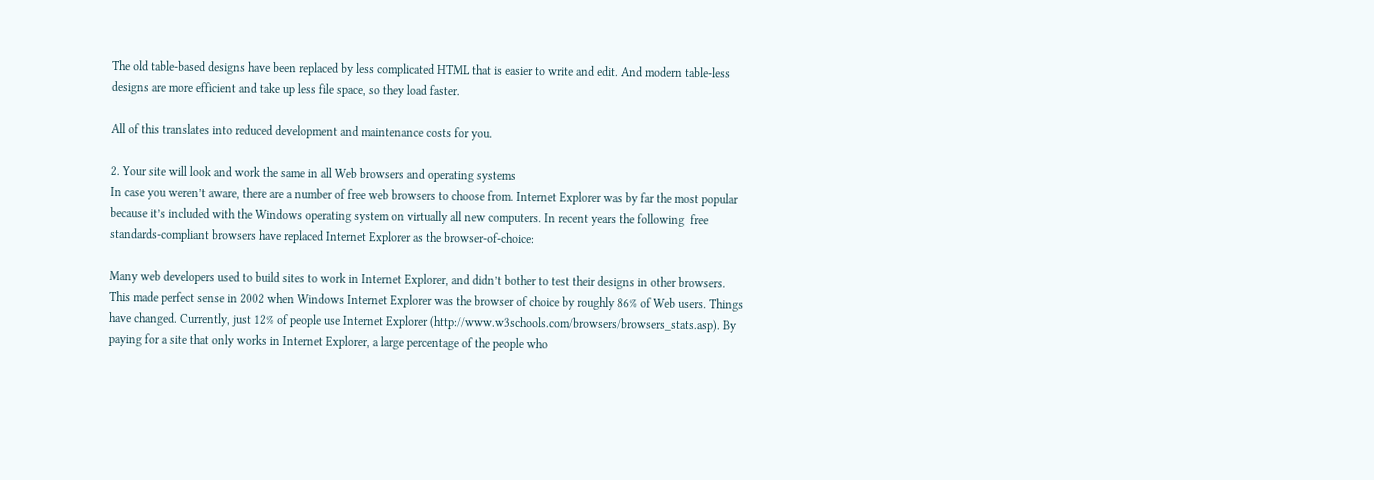The old table-based designs have been replaced by less complicated HTML that is easier to write and edit. And modern table-less designs are more efficient and take up less file space, so they load faster.

All of this translates into reduced development and maintenance costs for you.

2. Your site will look and work the same in all Web browsers and operating systems
In case you weren’t aware, there are a number of free web browsers to choose from. Internet Explorer was by far the most popular because it’s included with the Windows operating system on virtually all new computers. In recent years the following  free standards-compliant browsers have replaced Internet Explorer as the browser-of-choice:

Many web developers used to build sites to work in Internet Explorer, and didn’t bother to test their designs in other browsers. This made perfect sense in 2002 when Windows Internet Explorer was the browser of choice by roughly 86% of Web users. Things have changed. Currently, just 12% of people use Internet Explorer (http://www.w3schools.com/browsers/browsers_stats.asp). By paying for a site that only works in Internet Explorer, a large percentage of the people who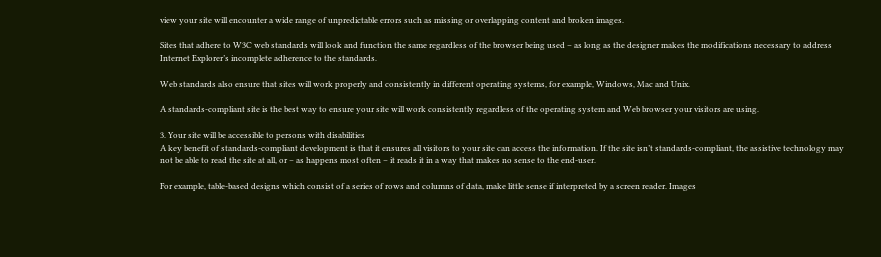view your site will encounter a wide range of unpredictable errors such as missing or overlapping content and broken images.

Sites that adhere to W3C web standards will look and function the same regardless of the browser being used – as long as the designer makes the modifications necessary to address Internet Explorer’s incomplete adherence to the standards.

Web standards also ensure that sites will work properly and consistently in different operating systems, for example, Windows, Mac and Unix.

A standards-compliant site is the best way to ensure your site will work consistently regardless of the operating system and Web browser your visitors are using.

3. Your site will be accessible to persons with disabilities
A key benefit of standards-compliant development is that it ensures all visitors to your site can access the information. If the site isn’t standards-compliant, the assistive technology may not be able to read the site at all, or – as happens most often – it reads it in a way that makes no sense to the end-user.

For example, table-based designs which consist of a series of rows and columns of data, make little sense if interpreted by a screen reader. Images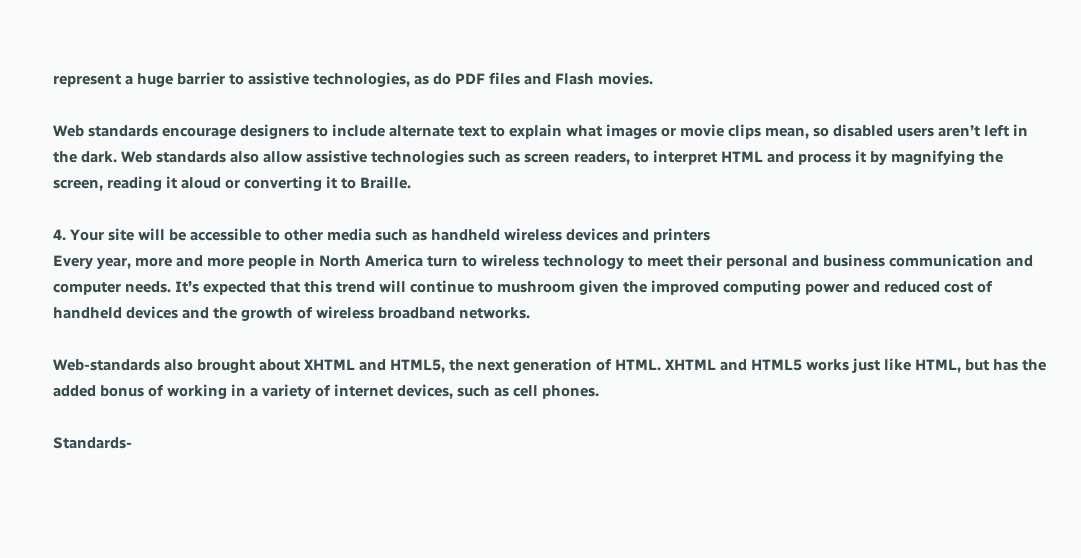represent a huge barrier to assistive technologies, as do PDF files and Flash movies.

Web standards encourage designers to include alternate text to explain what images or movie clips mean, so disabled users aren’t left in the dark. Web standards also allow assistive technologies such as screen readers, to interpret HTML and process it by magnifying the screen, reading it aloud or converting it to Braille.

4. Your site will be accessible to other media such as handheld wireless devices and printers
Every year, more and more people in North America turn to wireless technology to meet their personal and business communication and computer needs. It’s expected that this trend will continue to mushroom given the improved computing power and reduced cost of handheld devices and the growth of wireless broadband networks.

Web-standards also brought about XHTML and HTML5, the next generation of HTML. XHTML and HTML5 works just like HTML, but has the added bonus of working in a variety of internet devices, such as cell phones.

Standards-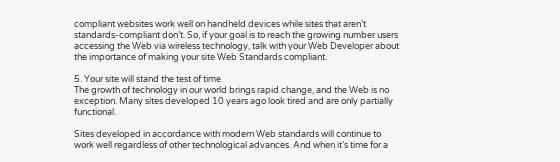compliant websites work well on handheld devices while sites that aren’t standards-compliant don’t. So, if your goal is to reach the growing number users accessing the Web via wireless technology, talk with your Web Developer about the importance of making your site Web Standards compliant.

5. Your site will stand the test of time
The growth of technology in our world brings rapid change, and the Web is no exception. Many sites developed 10 years ago look tired and are only partially functional.

Sites developed in accordance with modern Web standards will continue to work well regardless of other technological advances. And when it’s time for a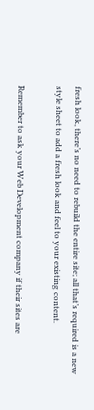fresh look, there’s no need to rebuild the entire site; all that’s required is a new style sheet to add a fresh look and feel to your existing content.

Remember to ask your Web Development company if their sites are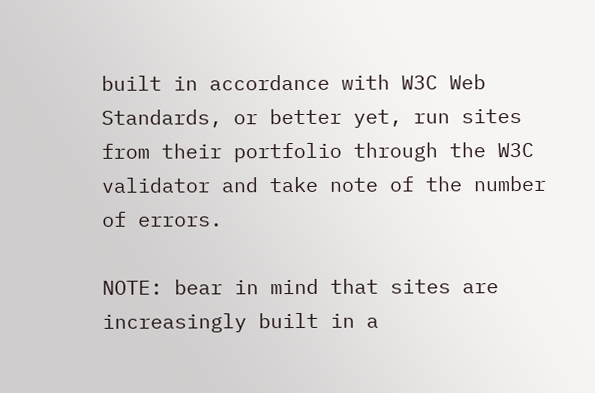built in accordance with W3C Web Standards, or better yet, run sites from their portfolio through the W3C validator and take note of the number of errors.

NOTE: bear in mind that sites are increasingly built in a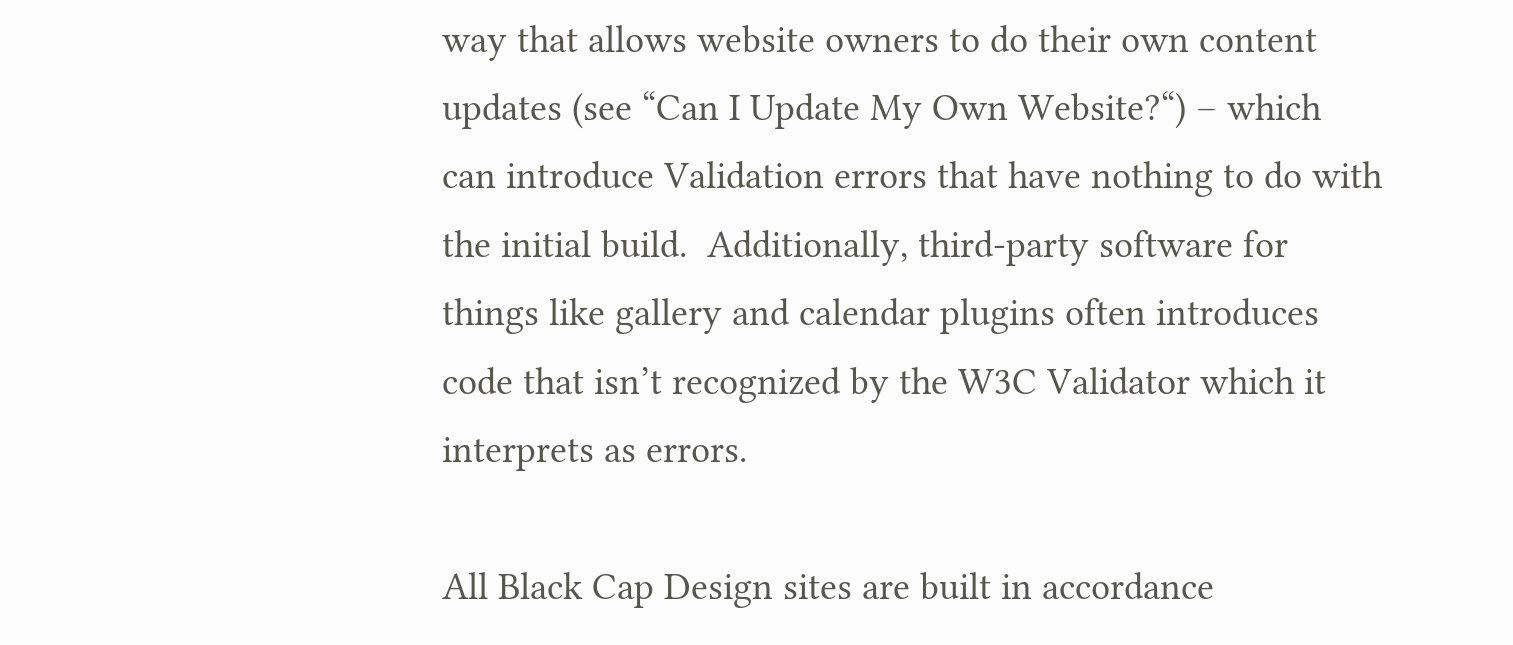way that allows website owners to do their own content updates (see “Can I Update My Own Website?“) – which can introduce Validation errors that have nothing to do with the initial build.  Additionally, third-party software for things like gallery and calendar plugins often introduces code that isn’t recognized by the W3C Validator which it interprets as errors.

All Black Cap Design sites are built in accordance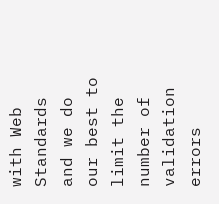with Web Standards and we do our best to limit the number of validation errors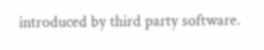introduced by third party software.